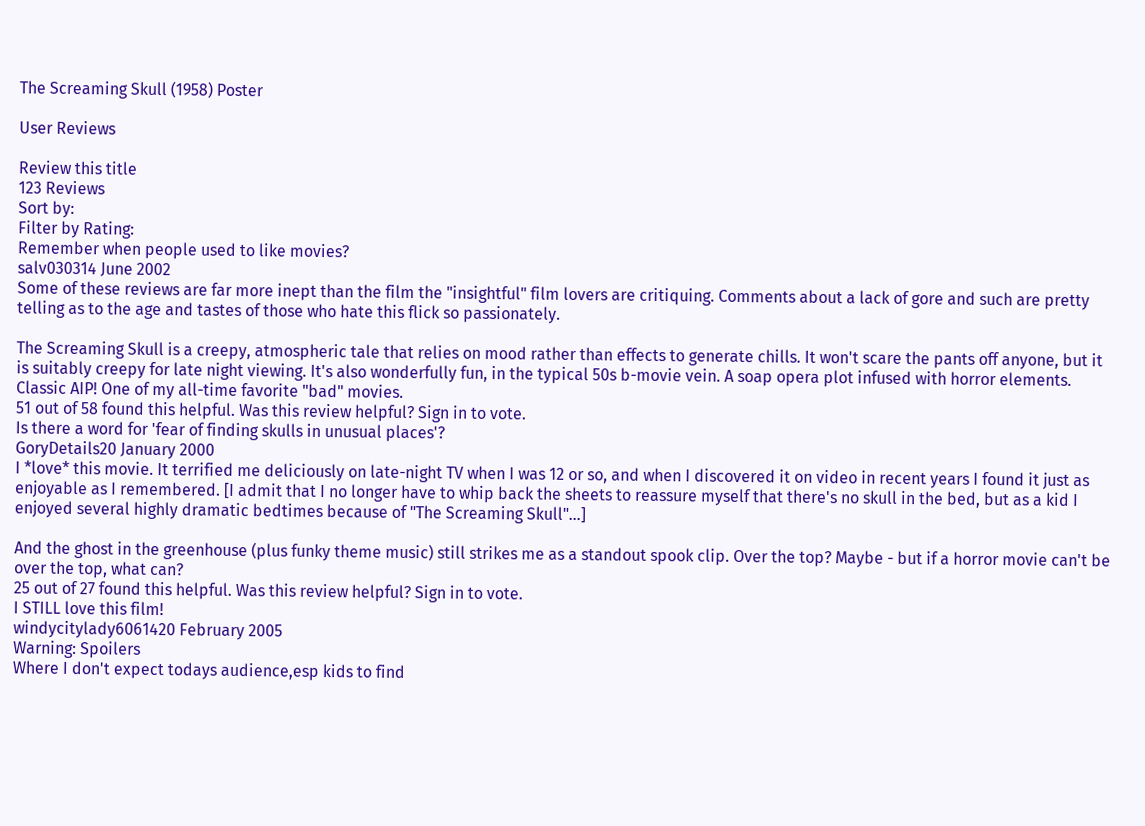The Screaming Skull (1958) Poster

User Reviews

Review this title
123 Reviews
Sort by:
Filter by Rating:
Remember when people used to like movies?
salv030314 June 2002
Some of these reviews are far more inept than the film the "insightful" film lovers are critiquing. Comments about a lack of gore and such are pretty telling as to the age and tastes of those who hate this flick so passionately.

The Screaming Skull is a creepy, atmospheric tale that relies on mood rather than effects to generate chills. It won't scare the pants off anyone, but it is suitably creepy for late night viewing. It's also wonderfully fun, in the typical 50s b-movie vein. A soap opera plot infused with horror elements. Classic AIP! One of my all-time favorite "bad" movies.
51 out of 58 found this helpful. Was this review helpful? Sign in to vote.
Is there a word for 'fear of finding skulls in unusual places'?
GoryDetails20 January 2000
I *love* this movie. It terrified me deliciously on late-night TV when I was 12 or so, and when I discovered it on video in recent years I found it just as enjoyable as I remembered. [I admit that I no longer have to whip back the sheets to reassure myself that there's no skull in the bed, but as a kid I enjoyed several highly dramatic bedtimes because of "The Screaming Skull"...]

And the ghost in the greenhouse (plus funky theme music) still strikes me as a standout spook clip. Over the top? Maybe - but if a horror movie can't be over the top, what can?
25 out of 27 found this helpful. Was this review helpful? Sign in to vote.
I STILL love this film!
windycitylady6061420 February 2005
Warning: Spoilers
Where I don't expect todays audience,esp kids to find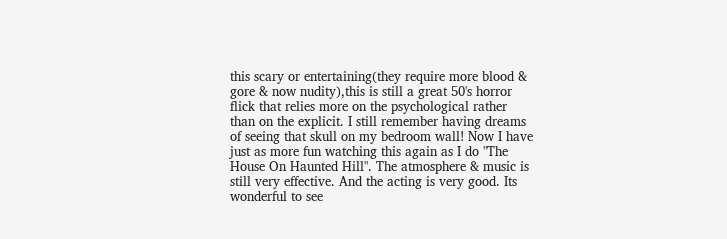this scary or entertaining(they require more blood & gore & now nudity),this is still a great 50's horror flick that relies more on the psychological rather than on the explicit. I still remember having dreams of seeing that skull on my bedroom wall! Now I have just as more fun watching this again as I do "The House On Haunted Hill". The atmosphere & music is still very effective. And the acting is very good. Its wonderful to see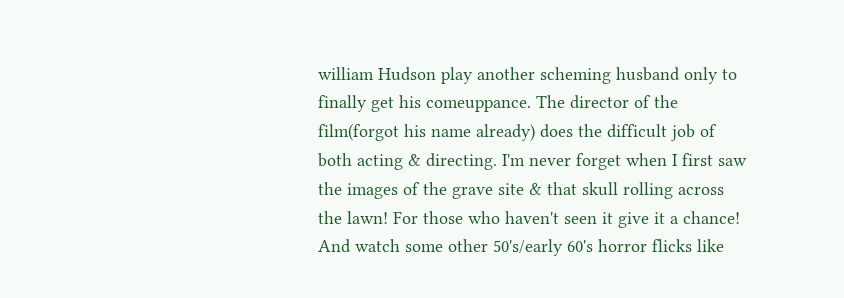william Hudson play another scheming husband only to finally get his comeuppance. The director of the film(forgot his name already) does the difficult job of both acting & directing. I'm never forget when I first saw the images of the grave site & that skull rolling across the lawn! For those who haven't seen it give it a chance! And watch some other 50's/early 60's horror flicks like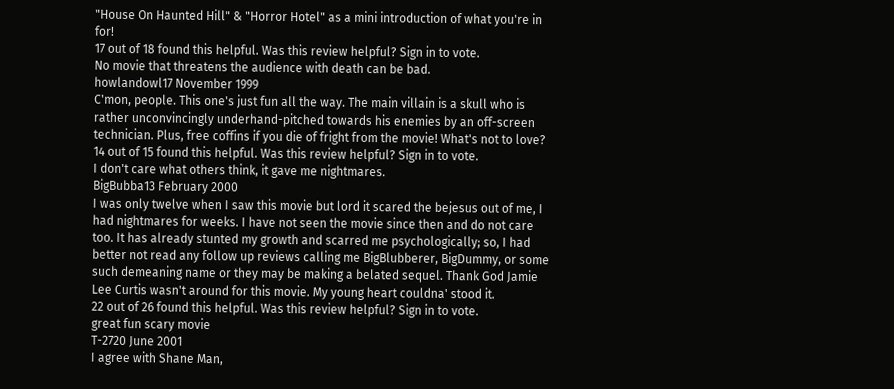"House On Haunted Hill" & "Horror Hotel" as a mini introduction of what you're in for!
17 out of 18 found this helpful. Was this review helpful? Sign in to vote.
No movie that threatens the audience with death can be bad.
howlandowl17 November 1999
C'mon, people. This one's just fun all the way. The main villain is a skull who is rather unconvincingly underhand-pitched towards his enemies by an off-screen technician. Plus, free coffins if you die of fright from the movie! What's not to love?
14 out of 15 found this helpful. Was this review helpful? Sign in to vote.
I don't care what others think, it gave me nightmares.
BigBubba13 February 2000
I was only twelve when I saw this movie but lord it scared the bejesus out of me, I had nightmares for weeks. I have not seen the movie since then and do not care too. It has already stunted my growth and scarred me psychologically; so, I had better not read any follow up reviews calling me BigBlubberer, BigDummy, or some such demeaning name or they may be making a belated sequel. Thank God Jamie Lee Curtis wasn't around for this movie. My young heart couldna' stood it.
22 out of 26 found this helpful. Was this review helpful? Sign in to vote.
great fun scary movie
T-2720 June 2001
I agree with Shane Man,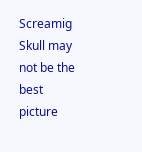Screamig Skull may not be the best picture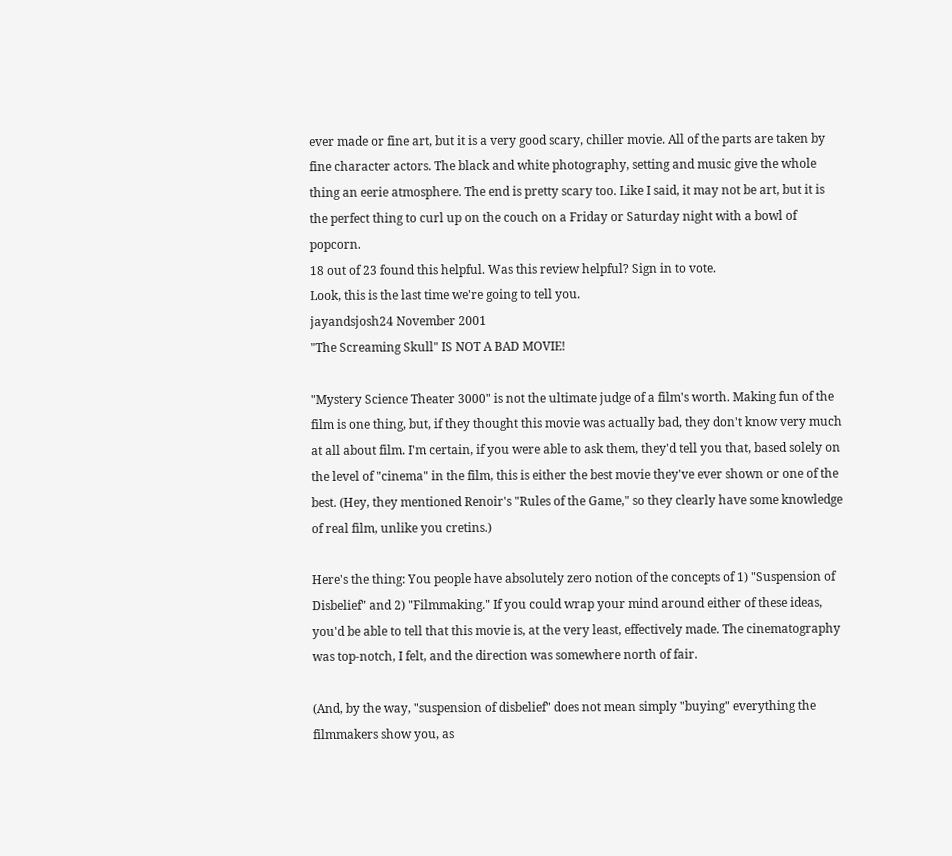ever made or fine art, but it is a very good scary, chiller movie. All of the parts are taken by fine character actors. The black and white photography, setting and music give the whole thing an eerie atmosphere. The end is pretty scary too. Like I said, it may not be art, but it is the perfect thing to curl up on the couch on a Friday or Saturday night with a bowl of popcorn.
18 out of 23 found this helpful. Was this review helpful? Sign in to vote.
Look, this is the last time we're going to tell you.
jayandsjosh24 November 2001
"The Screaming Skull" IS NOT A BAD MOVIE!

"Mystery Science Theater 3000" is not the ultimate judge of a film's worth. Making fun of the film is one thing, but, if they thought this movie was actually bad, they don't know very much at all about film. I'm certain, if you were able to ask them, they'd tell you that, based solely on the level of "cinema" in the film, this is either the best movie they've ever shown or one of the best. (Hey, they mentioned Renoir's "Rules of the Game," so they clearly have some knowledge of real film, unlike you cretins.)

Here's the thing: You people have absolutely zero notion of the concepts of 1) "Suspension of Disbelief" and 2) "Filmmaking." If you could wrap your mind around either of these ideas, you'd be able to tell that this movie is, at the very least, effectively made. The cinematography was top-notch, I felt, and the direction was somewhere north of fair.

(And, by the way, "suspension of disbelief" does not mean simply "buying" everything the filmmakers show you, as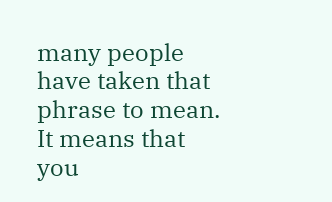many people have taken that phrase to mean. It means that you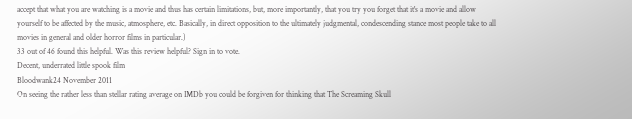accept that what you are watching is a movie and thus has certain limitations, but, more importantly, that you try you forget that it's a movie and allow yourself to be affected by the music, atmosphere, etc. Basically, in direct opposition to the ultimately judgmental, condescending stance most people take to all movies in general and older horror films in particular.)
33 out of 46 found this helpful. Was this review helpful? Sign in to vote.
Decent, underrated little spook film
Bloodwank24 November 2011
On seeing the rather less than stellar rating average on IMDb you could be forgiven for thinking that The Screaming Skull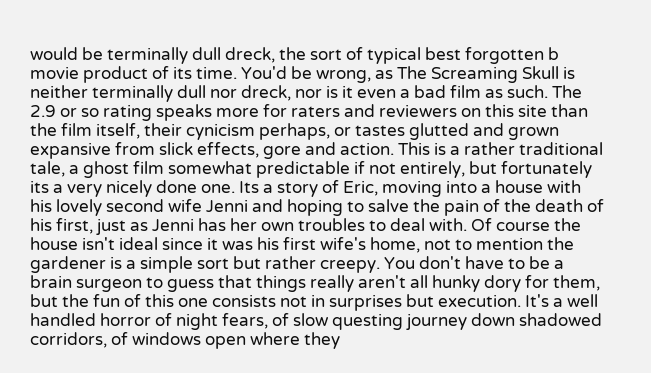would be terminally dull dreck, the sort of typical best forgotten b movie product of its time. You'd be wrong, as The Screaming Skull is neither terminally dull nor dreck, nor is it even a bad film as such. The 2.9 or so rating speaks more for raters and reviewers on this site than the film itself, their cynicism perhaps, or tastes glutted and grown expansive from slick effects, gore and action. This is a rather traditional tale, a ghost film somewhat predictable if not entirely, but fortunately its a very nicely done one. Its a story of Eric, moving into a house with his lovely second wife Jenni and hoping to salve the pain of the death of his first, just as Jenni has her own troubles to deal with. Of course the house isn't ideal since it was his first wife's home, not to mention the gardener is a simple sort but rather creepy. You don't have to be a brain surgeon to guess that things really aren't all hunky dory for them, but the fun of this one consists not in surprises but execution. It's a well handled horror of night fears, of slow questing journey down shadowed corridors, of windows open where they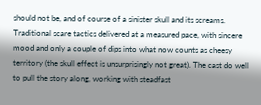should not be, and of course of a sinister skull and its screams. Traditional scare tactics delivered at a measured pace, with sincere mood and only a couple of dips into what now counts as cheesy territory (the skull effect is unsurprisingly not great). The cast do well to pull the story along, working with steadfast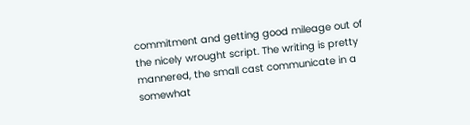commitment and getting good mileage out of the nicely wrought script. The writing is pretty mannered, the small cast communicate in a somewhat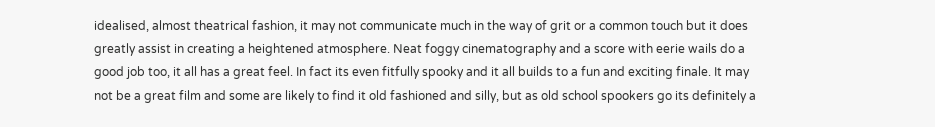idealised, almost theatrical fashion, it may not communicate much in the way of grit or a common touch but it does greatly assist in creating a heightened atmosphere. Neat foggy cinematography and a score with eerie wails do a good job too, it all has a great feel. In fact its even fitfully spooky and it all builds to a fun and exciting finale. It may not be a great film and some are likely to find it old fashioned and silly, but as old school spookers go its definitely a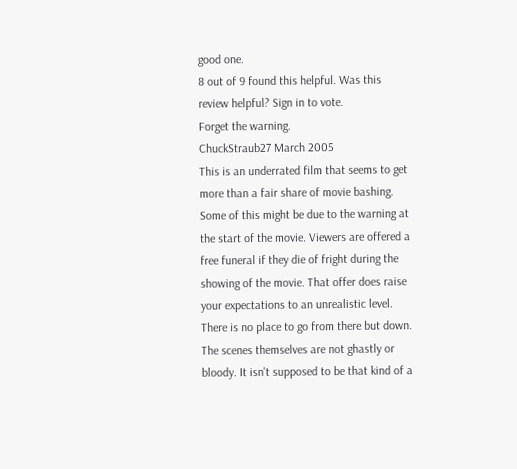good one.
8 out of 9 found this helpful. Was this review helpful? Sign in to vote.
Forget the warning.
ChuckStraub27 March 2005
This is an underrated film that seems to get more than a fair share of movie bashing. Some of this might be due to the warning at the start of the movie. Viewers are offered a free funeral if they die of fright during the showing of the movie. That offer does raise your expectations to an unrealistic level. There is no place to go from there but down. The scenes themselves are not ghastly or bloody. It isn't supposed to be that kind of a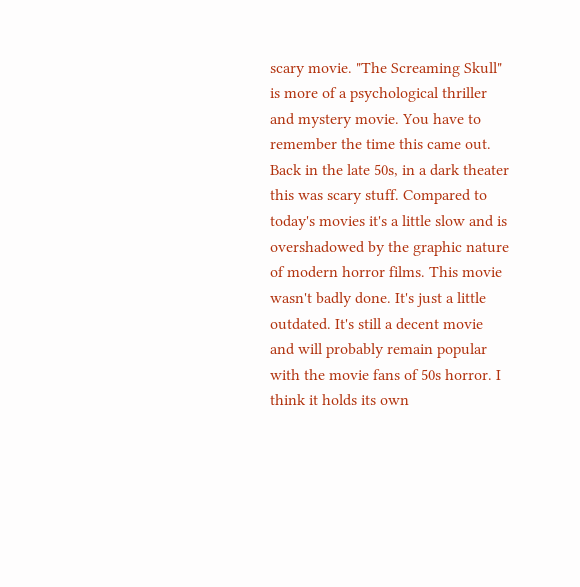scary movie. "The Screaming Skull" is more of a psychological thriller and mystery movie. You have to remember the time this came out. Back in the late 50s, in a dark theater this was scary stuff. Compared to today's movies it's a little slow and is overshadowed by the graphic nature of modern horror films. This movie wasn't badly done. It's just a little outdated. It's still a decent movie and will probably remain popular with the movie fans of 50s horror. I think it holds its own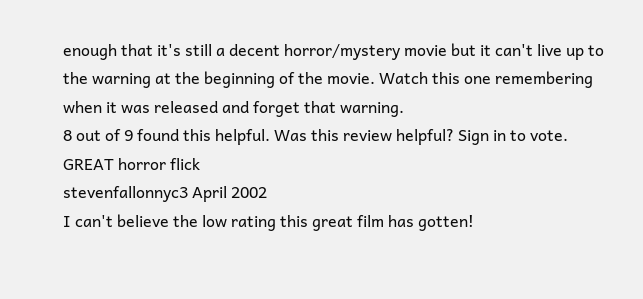enough that it's still a decent horror/mystery movie but it can't live up to the warning at the beginning of the movie. Watch this one remembering when it was released and forget that warning.
8 out of 9 found this helpful. Was this review helpful? Sign in to vote.
GREAT horror flick
stevenfallonnyc3 April 2002
I can't believe the low rating this great film has gotten!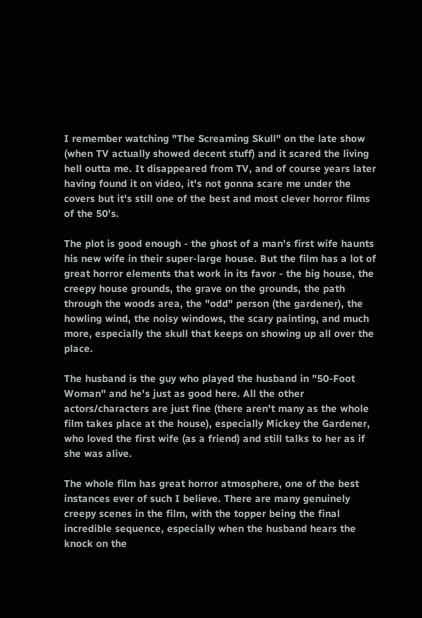I remember watching "The Screaming Skull" on the late show (when TV actually showed decent stuff) and it scared the living hell outta me. It disappeared from TV, and of course years later having found it on video, it's not gonna scare me under the covers but it's still one of the best and most clever horror films of the 50's.

The plot is good enough - the ghost of a man's first wife haunts his new wife in their super-large house. But the film has a lot of great horror elements that work in its favor - the big house, the creepy house grounds, the grave on the grounds, the path through the woods area, the "odd" person (the gardener), the howling wind, the noisy windows, the scary painting, and much more, especially the skull that keeps on showing up all over the place.

The husband is the guy who played the husband in "50-Foot Woman" and he's just as good here. All the other actors/characters are just fine (there aren't many as the whole film takes place at the house), especially Mickey the Gardener, who loved the first wife (as a friend) and still talks to her as if she was alive.

The whole film has great horror atmosphere, one of the best instances ever of such I believe. There are many genuinely creepy scenes in the film, with the topper being the final incredible sequence, especially when the husband hears the knock on the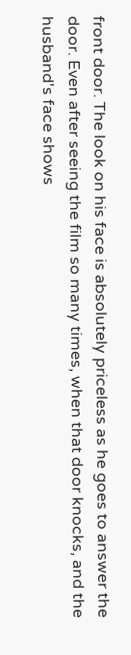front door. The look on his face is absolutely priceless as he goes to answer the door. Even after seeing the film so many times, when that door knocks, and the husband's face shows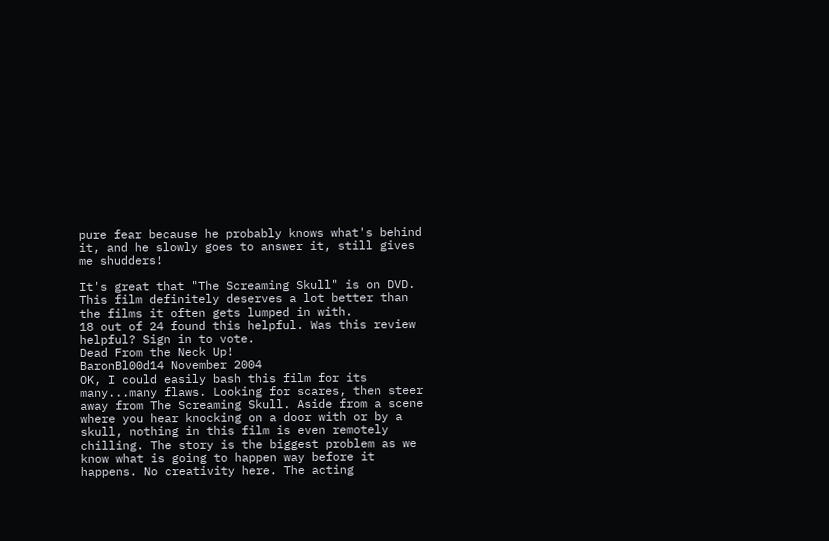pure fear because he probably knows what's behind it, and he slowly goes to answer it, still gives me shudders!

It's great that "The Screaming Skull" is on DVD. This film definitely deserves a lot better than the films it often gets lumped in with.
18 out of 24 found this helpful. Was this review helpful? Sign in to vote.
Dead From the Neck Up!
BaronBl00d14 November 2004
OK, I could easily bash this film for its many...many flaws. Looking for scares, then steer away from The Screaming Skull. Aside from a scene where you hear knocking on a door with or by a skull, nothing in this film is even remotely chilling. The story is the biggest problem as we know what is going to happen way before it happens. No creativity here. The acting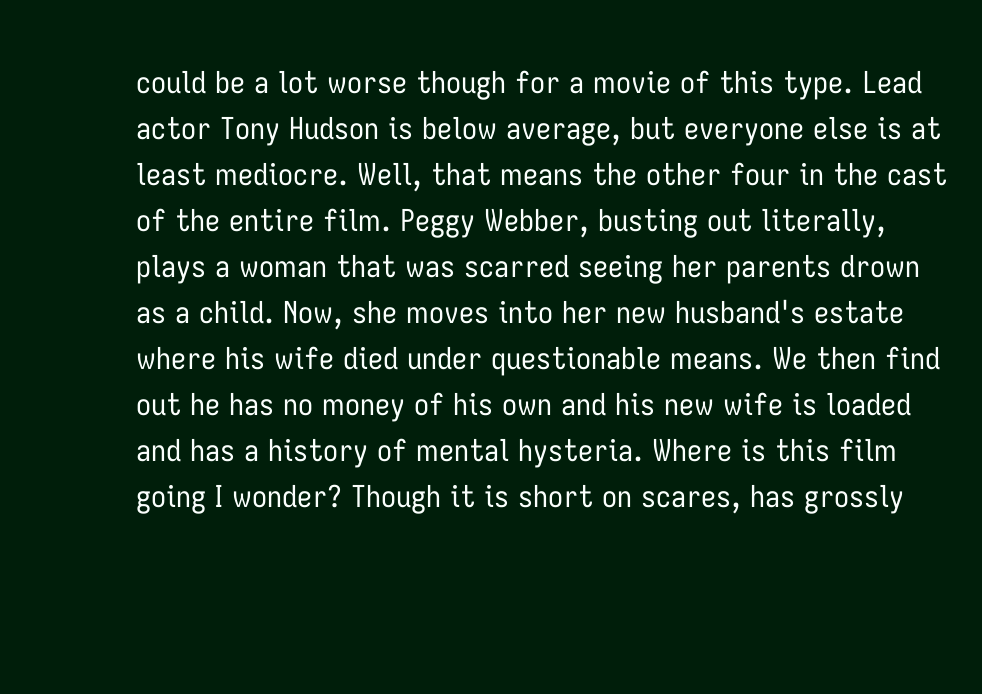could be a lot worse though for a movie of this type. Lead actor Tony Hudson is below average, but everyone else is at least mediocre. Well, that means the other four in the cast of the entire film. Peggy Webber, busting out literally, plays a woman that was scarred seeing her parents drown as a child. Now, she moves into her new husband's estate where his wife died under questionable means. We then find out he has no money of his own and his new wife is loaded and has a history of mental hysteria. Where is this film going I wonder? Though it is short on scares, has grossly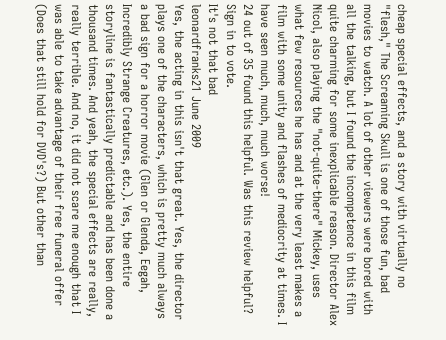cheap special effects, and a story with virtually no "flesh," The Screaming Skull is one of those fun, bad movies to watch. A lot of other viewers were bored with all the talking, but I found the incompetence in this film quite charming for some inexplicable reason. Director Alex Nicol, also playing the "not-quite-there" Mickey, uses what few resources he has and at the very least makes a film with some unity and flashes of mediocrity at times. I have seen much, much, much worse!
24 out of 35 found this helpful. Was this review helpful? Sign in to vote.
It's not that bad
leonardfranks21 June 2009
Yes, the acting in this isn't that great. Yes, the director plays one of the characters, which is pretty much always a bad sign for a horror movie (Glen or Glenda, Eegah, Incredibly Strange Creatures, etc.). Yes, the entire storyline is fantastically predictable and has been done a thousand times. And yeah, the special effects are really, really terrible. And no, it did not scare me enough that I was able to take advantage of their free funeral offer (Does that still hold for DVD's?) But other than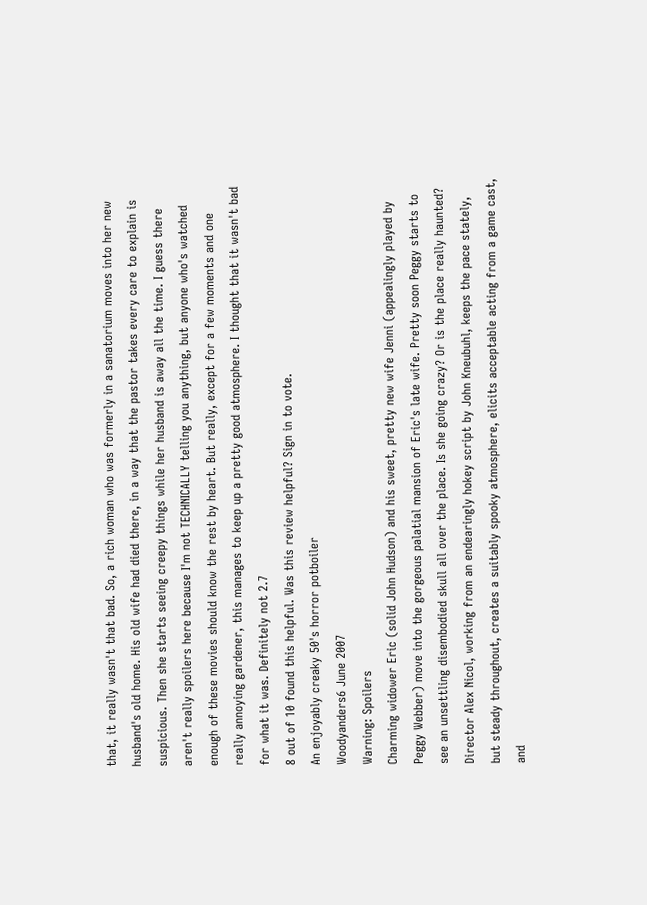that, it really wasn't that bad. So, a rich woman who was formerly in a sanatorium moves into her new husband's old home. His old wife had died there, in a way that the pastor takes every care to explain is suspicious. Then she starts seeing creepy things while her husband is away all the time. I guess there aren't really spoilers here because I'm not TECHNICALLY telling you anything, but anyone who's watched enough of these movies should know the rest by heart. But really, except for a few moments and one really annoying gardener, this manages to keep up a pretty good atmosphere. I thought that it wasn't bad for what it was. Definitely not 2.7
8 out of 10 found this helpful. Was this review helpful? Sign in to vote.
An enjoyably creaky 50's horror potboiler
Woodyanders6 June 2007
Warning: Spoilers
Charming widower Eric (solid John Hudson) and his sweet, pretty new wife Jenni (appealingly played by Peggy Webber) move into the gorgeous palatial mansion of Eric's late wife. Pretty soon Peggy starts to see an unsettling disembodied skull all over the place. Is she going crazy? Or is the place really haunted? Director Alex Nicol, working from an endearingly hokey script by John Kneubuhl, keeps the pace stately, but steady throughout, creates a suitably spooky atmosphere, elicits acceptable acting from a game cast, and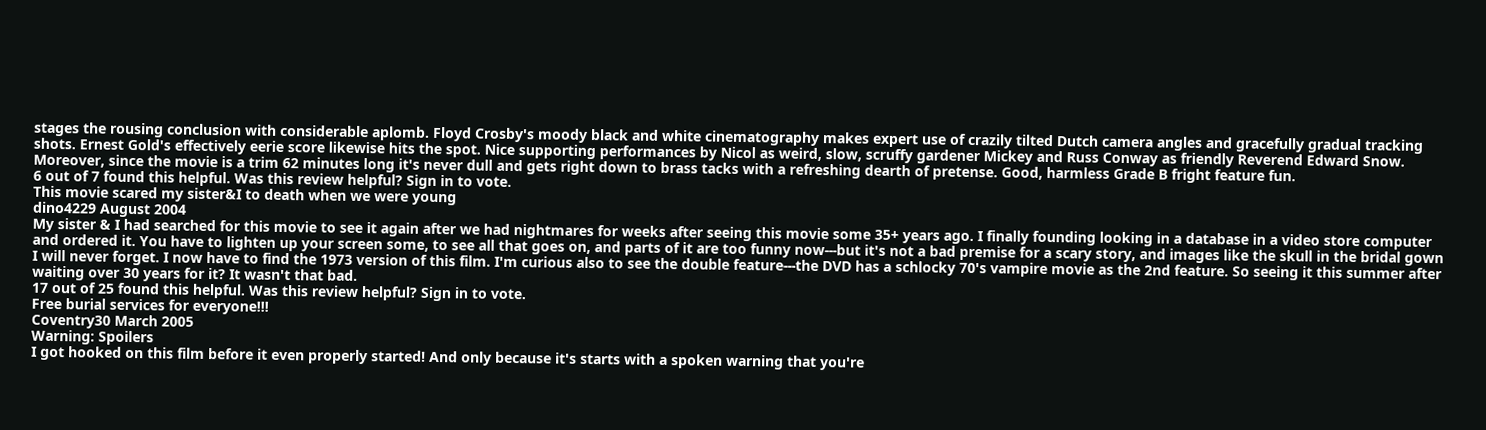stages the rousing conclusion with considerable aplomb. Floyd Crosby's moody black and white cinematography makes expert use of crazily tilted Dutch camera angles and gracefully gradual tracking shots. Ernest Gold's effectively eerie score likewise hits the spot. Nice supporting performances by Nicol as weird, slow, scruffy gardener Mickey and Russ Conway as friendly Reverend Edward Snow. Moreover, since the movie is a trim 62 minutes long it's never dull and gets right down to brass tacks with a refreshing dearth of pretense. Good, harmless Grade B fright feature fun.
6 out of 7 found this helpful. Was this review helpful? Sign in to vote.
This movie scared my sister&I to death when we were young
dino4229 August 2004
My sister & I had searched for this movie to see it again after we had nightmares for weeks after seeing this movie some 35+ years ago. I finally founding looking in a database in a video store computer and ordered it. You have to lighten up your screen some, to see all that goes on, and parts of it are too funny now---but it's not a bad premise for a scary story, and images like the skull in the bridal gown I will never forget. I now have to find the 1973 version of this film. I'm curious also to see the double feature---the DVD has a schlocky 70's vampire movie as the 2nd feature. So seeing it this summer after waiting over 30 years for it? It wasn't that bad.
17 out of 25 found this helpful. Was this review helpful? Sign in to vote.
Free burial services for everyone!!!
Coventry30 March 2005
Warning: Spoilers
I got hooked on this film before it even properly started! And only because it's starts with a spoken warning that you're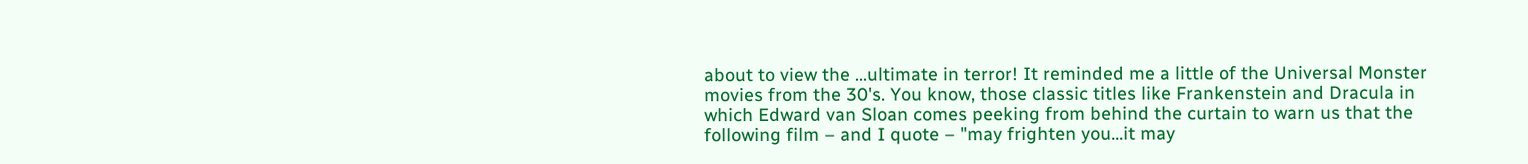about to view the …ultimate in terror! It reminded me a little of the Universal Monster movies from the 30's. You know, those classic titles like Frankenstein and Dracula in which Edward van Sloan comes peeking from behind the curtain to warn us that the following film – and I quote – "may frighten you…it may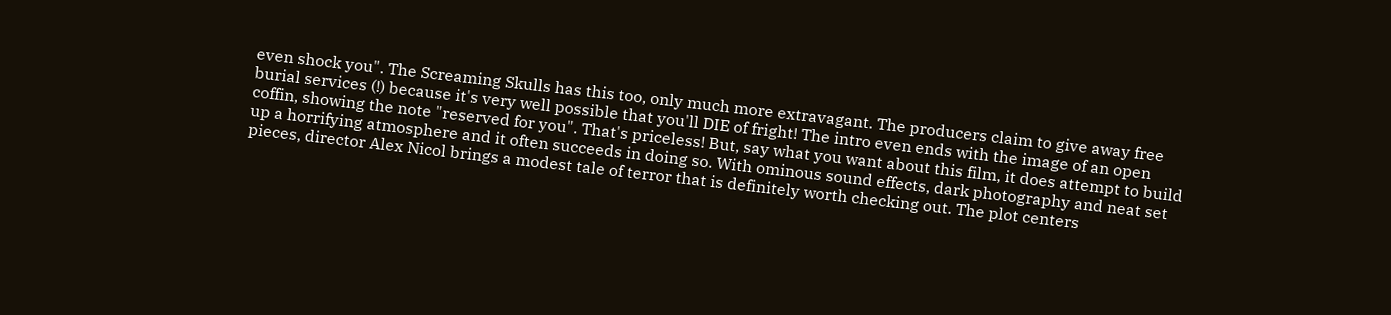even shock you". The Screaming Skulls has this too, only much more extravagant. The producers claim to give away free burial services (!) because it's very well possible that you'll DIE of fright! The intro even ends with the image of an open coffin, showing the note "reserved for you". That's priceless! But, say what you want about this film, it does attempt to build up a horrifying atmosphere and it often succeeds in doing so. With ominous sound effects, dark photography and neat set pieces, director Alex Nicol brings a modest tale of terror that is definitely worth checking out. The plot centers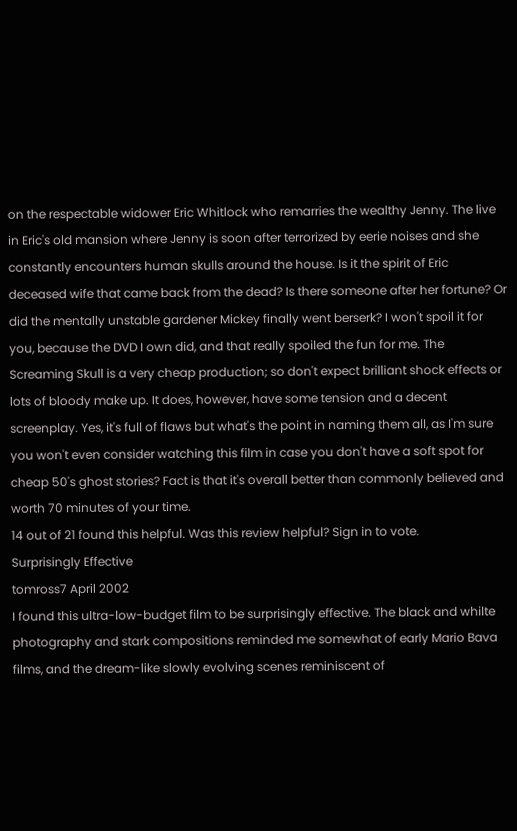on the respectable widower Eric Whitlock who remarries the wealthy Jenny. The live in Eric's old mansion where Jenny is soon after terrorized by eerie noises and she constantly encounters human skulls around the house. Is it the spirit of Eric deceased wife that came back from the dead? Is there someone after her fortune? Or did the mentally unstable gardener Mickey finally went berserk? I won't spoil it for you, because the DVD I own did, and that really spoiled the fun for me. The Screaming Skull is a very cheap production; so don't expect brilliant shock effects or lots of bloody make up. It does, however, have some tension and a decent screenplay. Yes, it's full of flaws but what's the point in naming them all, as I'm sure you won't even consider watching this film in case you don't have a soft spot for cheap 50's ghost stories? Fact is that it's overall better than commonly believed and worth 70 minutes of your time.
14 out of 21 found this helpful. Was this review helpful? Sign in to vote.
Surprisingly Effective
tomross7 April 2002
I found this ultra-low-budget film to be surprisingly effective. The black and whilte photography and stark compositions reminded me somewhat of early Mario Bava films, and the dream-like slowly evolving scenes reminiscent of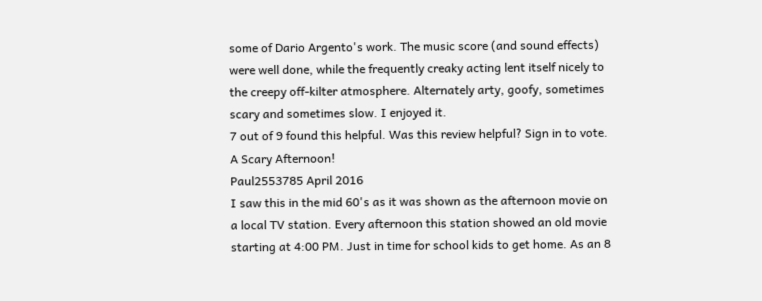some of Dario Argento's work. The music score (and sound effects) were well done, while the frequently creaky acting lent itself nicely to the creepy off-kilter atmosphere. Alternately arty, goofy, sometimes scary and sometimes slow. I enjoyed it.
7 out of 9 found this helpful. Was this review helpful? Sign in to vote.
A Scary Afternoon!
Paul2553785 April 2016
I saw this in the mid 60's as it was shown as the afternoon movie on a local TV station. Every afternoon this station showed an old movie starting at 4:00 PM. Just in time for school kids to get home. As an 8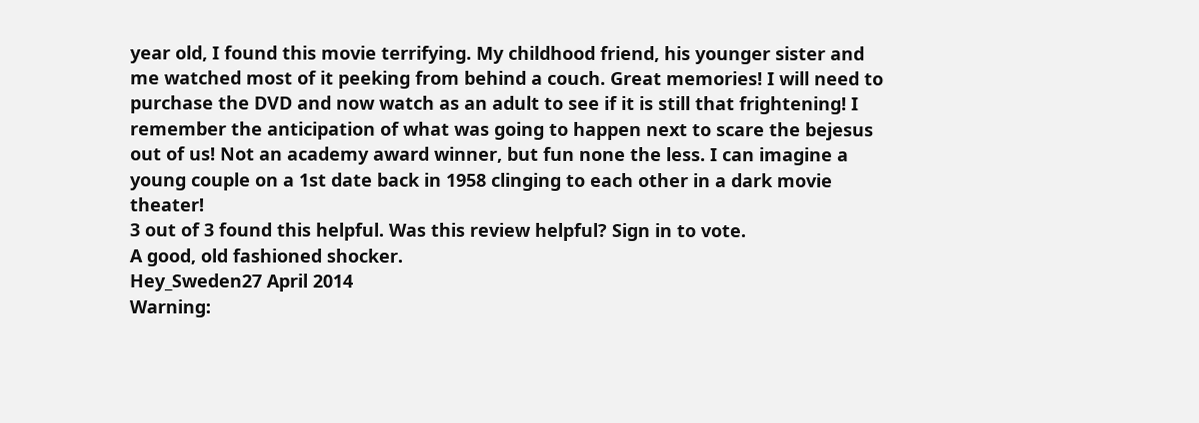year old, I found this movie terrifying. My childhood friend, his younger sister and me watched most of it peeking from behind a couch. Great memories! I will need to purchase the DVD and now watch as an adult to see if it is still that frightening! I remember the anticipation of what was going to happen next to scare the bejesus out of us! Not an academy award winner, but fun none the less. I can imagine a young couple on a 1st date back in 1958 clinging to each other in a dark movie theater!
3 out of 3 found this helpful. Was this review helpful? Sign in to vote.
A good, old fashioned shocker.
Hey_Sweden27 April 2014
Warning: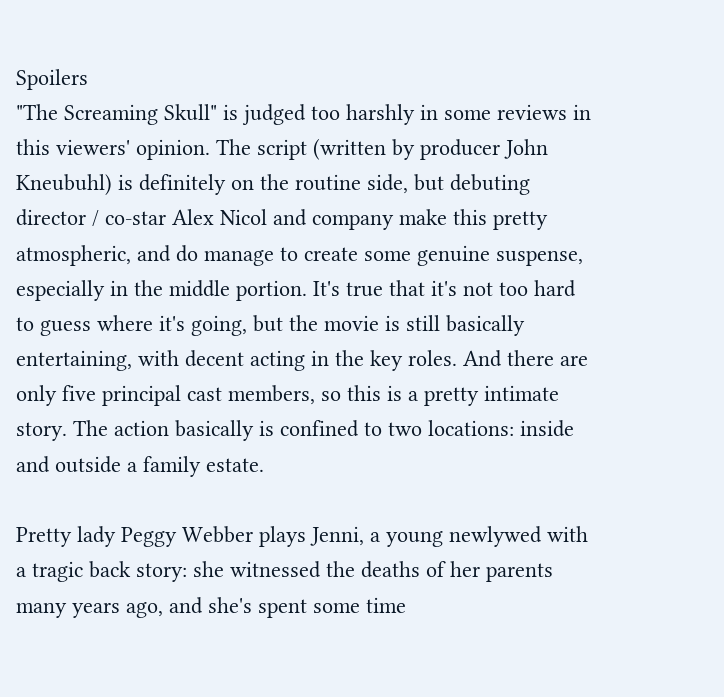Spoilers
"The Screaming Skull" is judged too harshly in some reviews in this viewers' opinion. The script (written by producer John Kneubuhl) is definitely on the routine side, but debuting director / co-star Alex Nicol and company make this pretty atmospheric, and do manage to create some genuine suspense, especially in the middle portion. It's true that it's not too hard to guess where it's going, but the movie is still basically entertaining, with decent acting in the key roles. And there are only five principal cast members, so this is a pretty intimate story. The action basically is confined to two locations: inside and outside a family estate.

Pretty lady Peggy Webber plays Jenni, a young newlywed with a tragic back story: she witnessed the deaths of her parents many years ago, and she's spent some time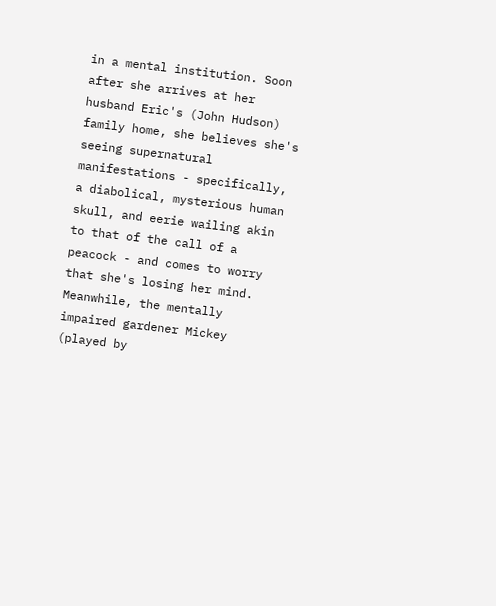in a mental institution. Soon after she arrives at her husband Eric's (John Hudson) family home, she believes she's seeing supernatural manifestations - specifically, a diabolical, mysterious human skull, and eerie wailing akin to that of the call of a peacock - and comes to worry that she's losing her mind. Meanwhile, the mentally impaired gardener Mickey (played by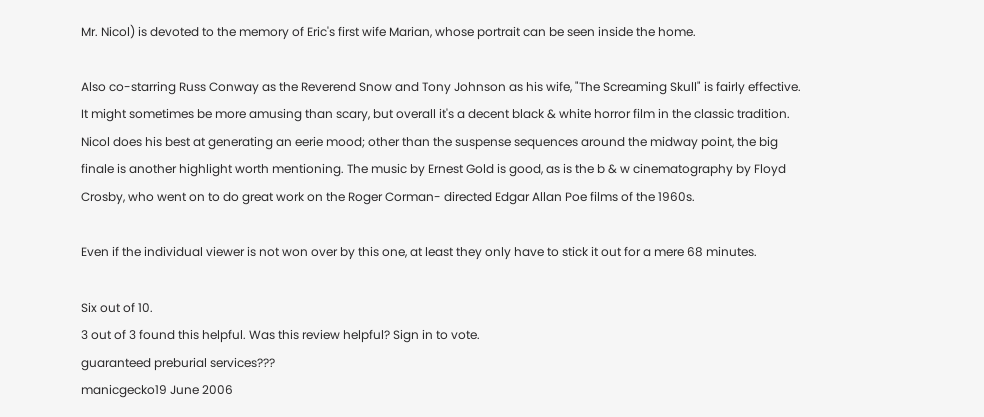Mr. Nicol) is devoted to the memory of Eric's first wife Marian, whose portrait can be seen inside the home.

Also co-starring Russ Conway as the Reverend Snow and Tony Johnson as his wife, "The Screaming Skull" is fairly effective. It might sometimes be more amusing than scary, but overall it's a decent black & white horror film in the classic tradition. Nicol does his best at generating an eerie mood; other than the suspense sequences around the midway point, the big finale is another highlight worth mentioning. The music by Ernest Gold is good, as is the b & w cinematography by Floyd Crosby, who went on to do great work on the Roger Corman- directed Edgar Allan Poe films of the 1960s.

Even if the individual viewer is not won over by this one, at least they only have to stick it out for a mere 68 minutes.

Six out of 10.
3 out of 3 found this helpful. Was this review helpful? Sign in to vote.
guaranteed preburial services???
manicgecko19 June 2006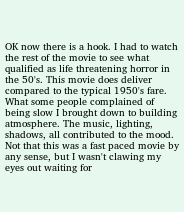OK now there is a hook. I had to watch the rest of the movie to see what qualified as life threatening horror in the 50's. This movie does deliver compared to the typical 1950's fare. What some people complained of being slow I brought down to building atmosphere. The music, lighting, shadows, all contributed to the mood. Not that this was a fast paced movie by any sense, but I wasn't clawing my eyes out waiting for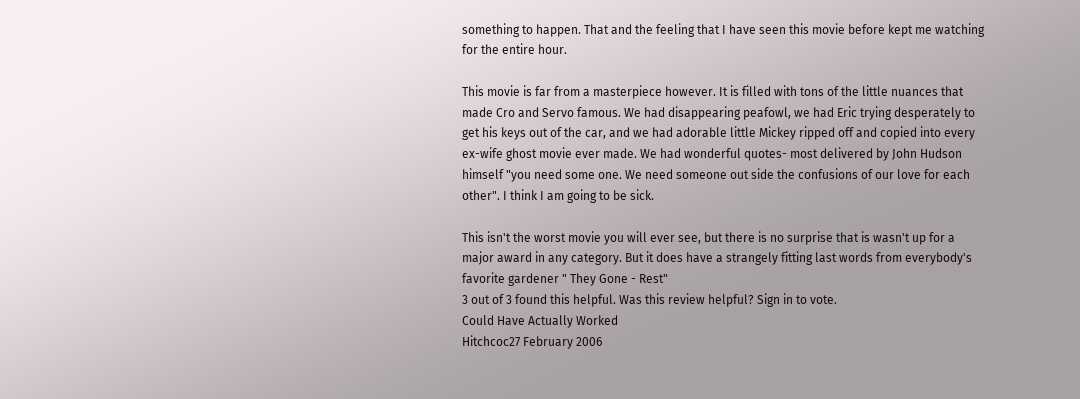something to happen. That and the feeling that I have seen this movie before kept me watching for the entire hour.

This movie is far from a masterpiece however. It is filled with tons of the little nuances that made Cro and Servo famous. We had disappearing peafowl, we had Eric trying desperately to get his keys out of the car, and we had adorable little Mickey ripped off and copied into every ex-wife ghost movie ever made. We had wonderful quotes- most delivered by John Hudson himself "you need some one. We need someone out side the confusions of our love for each other". I think I am going to be sick.

This isn't the worst movie you will ever see, but there is no surprise that is wasn't up for a major award in any category. But it does have a strangely fitting last words from everybody's favorite gardener " They Gone - Rest"
3 out of 3 found this helpful. Was this review helpful? Sign in to vote.
Could Have Actually Worked
Hitchcoc27 February 2006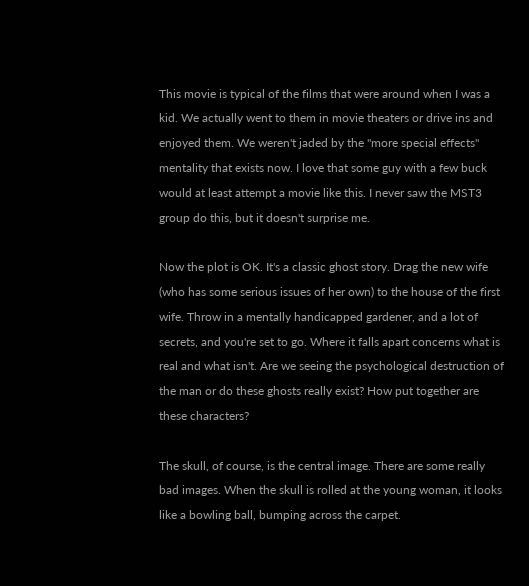This movie is typical of the films that were around when I was a kid. We actually went to them in movie theaters or drive ins and enjoyed them. We weren't jaded by the "more special effects" mentality that exists now. I love that some guy with a few buck would at least attempt a movie like this. I never saw the MST3 group do this, but it doesn't surprise me.

Now the plot is OK. It's a classic ghost story. Drag the new wife (who has some serious issues of her own) to the house of the first wife. Throw in a mentally handicapped gardener, and a lot of secrets, and you're set to go. Where it falls apart concerns what is real and what isn't. Are we seeing the psychological destruction of the man or do these ghosts really exist? How put together are these characters?

The skull, of course, is the central image. There are some really bad images. When the skull is rolled at the young woman, it looks like a bowling ball, bumping across the carpet.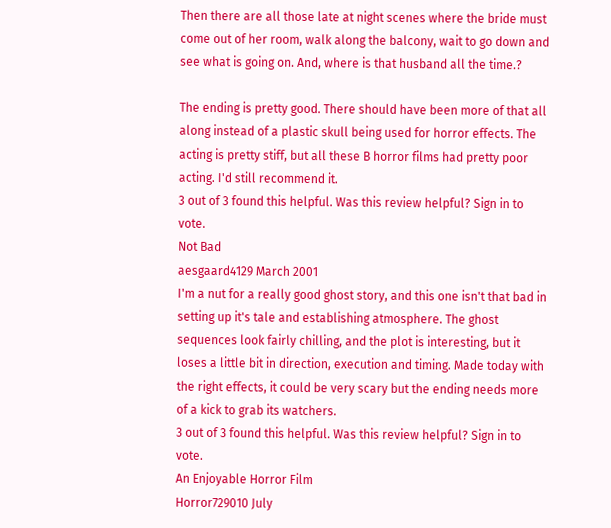Then there are all those late at night scenes where the bride must come out of her room, walk along the balcony, wait to go down and see what is going on. And, where is that husband all the time.?

The ending is pretty good. There should have been more of that all along instead of a plastic skull being used for horror effects. The acting is pretty stiff, but all these B horror films had pretty poor acting. I'd still recommend it.
3 out of 3 found this helpful. Was this review helpful? Sign in to vote.
Not Bad
aesgaard4129 March 2001
I'm a nut for a really good ghost story, and this one isn't that bad in setting up it's tale and establishing atmosphere. The ghost sequences look fairly chilling, and the plot is interesting, but it loses a little bit in direction, execution and timing. Made today with the right effects, it could be very scary but the ending needs more of a kick to grab its watchers.
3 out of 3 found this helpful. Was this review helpful? Sign in to vote.
An Enjoyable Horror Film
Horror729010 July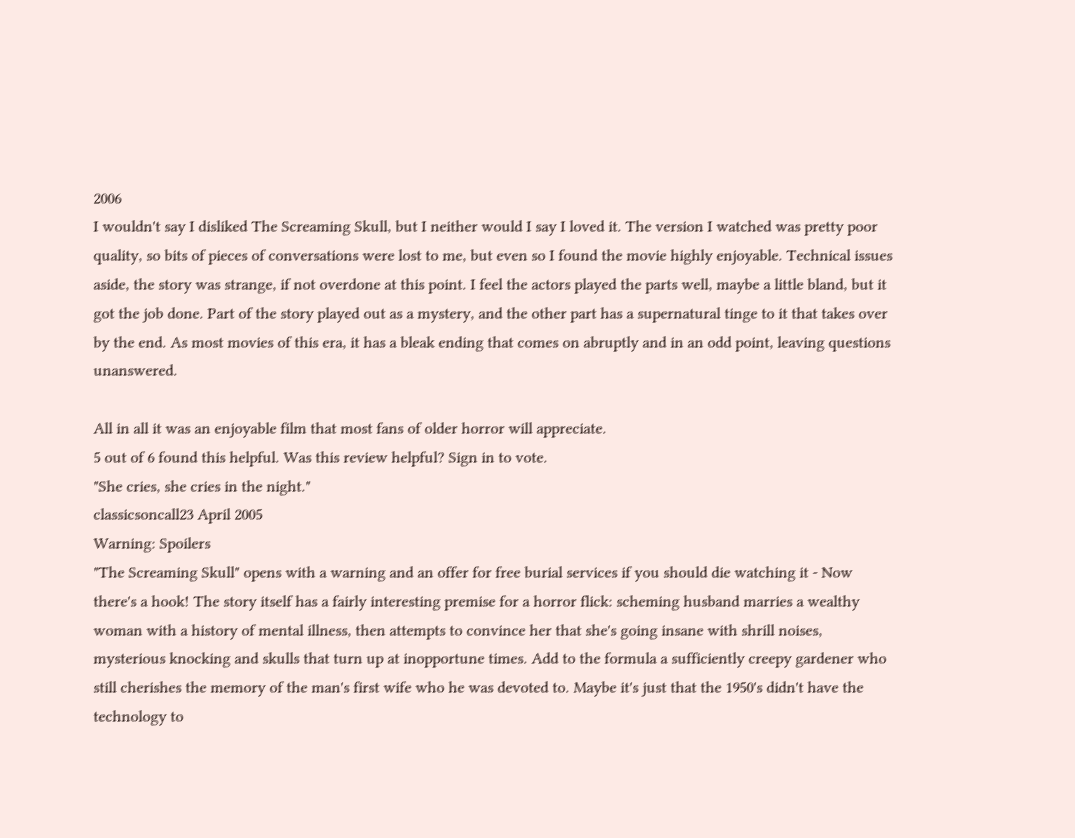2006
I wouldn't say I disliked The Screaming Skull, but I neither would I say I loved it. The version I watched was pretty poor quality, so bits of pieces of conversations were lost to me, but even so I found the movie highly enjoyable. Technical issues aside, the story was strange, if not overdone at this point. I feel the actors played the parts well, maybe a little bland, but it got the job done. Part of the story played out as a mystery, and the other part has a supernatural tinge to it that takes over by the end. As most movies of this era, it has a bleak ending that comes on abruptly and in an odd point, leaving questions unanswered.

All in all it was an enjoyable film that most fans of older horror will appreciate.
5 out of 6 found this helpful. Was this review helpful? Sign in to vote.
"She cries, she cries in the night."
classicsoncall23 April 2005
Warning: Spoilers
"The Screaming Skull" opens with a warning and an offer for free burial services if you should die watching it - Now there's a hook! The story itself has a fairly interesting premise for a horror flick: scheming husband marries a wealthy woman with a history of mental illness, then attempts to convince her that she's going insane with shrill noises, mysterious knocking and skulls that turn up at inopportune times. Add to the formula a sufficiently creepy gardener who still cherishes the memory of the man's first wife who he was devoted to. Maybe it's just that the 1950's didn't have the technology to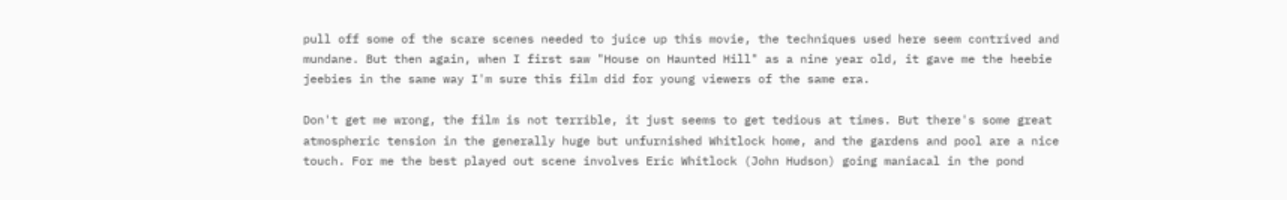pull off some of the scare scenes needed to juice up this movie, the techniques used here seem contrived and mundane. But then again, when I first saw "House on Haunted Hill" as a nine year old, it gave me the heebie jeebies in the same way I'm sure this film did for young viewers of the same era.

Don't get me wrong, the film is not terrible, it just seems to get tedious at times. But there's some great atmospheric tension in the generally huge but unfurnished Whitlock home, and the gardens and pool are a nice touch. For me the best played out scene involves Eric Whitlock (John Hudson) going maniacal in the pond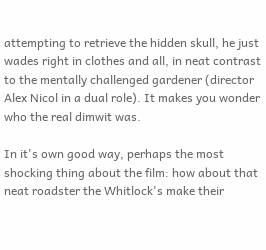attempting to retrieve the hidden skull, he just wades right in clothes and all, in neat contrast to the mentally challenged gardener (director Alex Nicol in a dual role). It makes you wonder who the real dimwit was.

In it's own good way, perhaps the most shocking thing about the film: how about that neat roadster the Whitlock's make their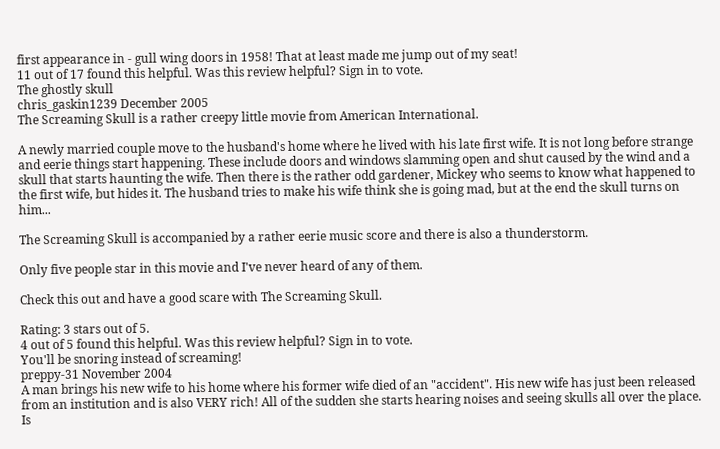first appearance in - gull wing doors in 1958! That at least made me jump out of my seat!
11 out of 17 found this helpful. Was this review helpful? Sign in to vote.
The ghostly skull
chris_gaskin1239 December 2005
The Screaming Skull is a rather creepy little movie from American International.

A newly married couple move to the husband's home where he lived with his late first wife. It is not long before strange and eerie things start happening. These include doors and windows slamming open and shut caused by the wind and a skull that starts haunting the wife. Then there is the rather odd gardener, Mickey who seems to know what happened to the first wife, but hides it. The husband tries to make his wife think she is going mad, but at the end the skull turns on him...

The Screaming Skull is accompanied by a rather eerie music score and there is also a thunderstorm.

Only five people star in this movie and I've never heard of any of them.

Check this out and have a good scare with The Screaming Skull.

Rating: 3 stars out of 5.
4 out of 5 found this helpful. Was this review helpful? Sign in to vote.
You'll be snoring instead of screaming!
preppy-31 November 2004
A man brings his new wife to his home where his former wife died of an "accident". His new wife has just been released from an institution and is also VERY rich! All of the sudden she starts hearing noises and seeing skulls all over the place. Is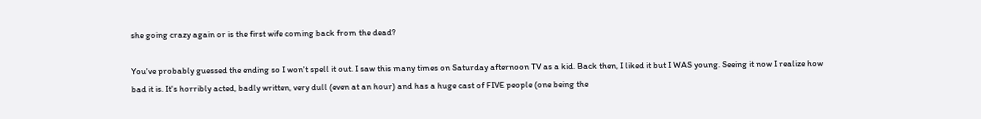she going crazy again or is the first wife coming back from the dead?

You've probably guessed the ending so I won't spell it out. I saw this many times on Saturday afternoon TV as a kid. Back then, I liked it but I WAS young. Seeing it now I realize how bad it is. It's horribly acted, badly written, very dull (even at an hour) and has a huge cast of FIVE people (one being the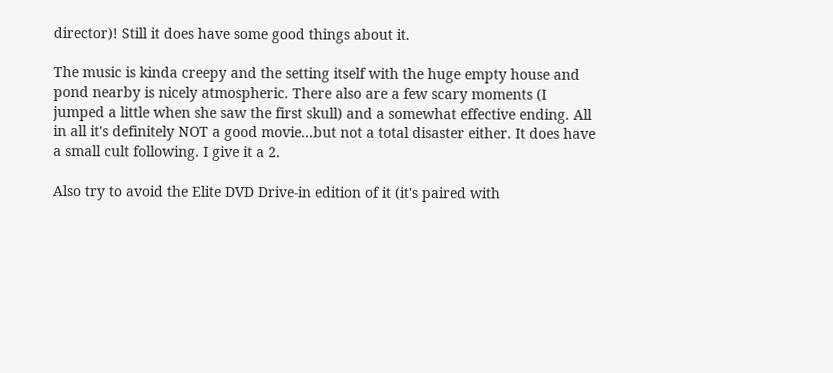director)! Still it does have some good things about it.

The music is kinda creepy and the setting itself with the huge empty house and pond nearby is nicely atmospheric. There also are a few scary moments (I jumped a little when she saw the first skull) and a somewhat effective ending. All in all it's definitely NOT a good movie...but not a total disaster either. It does have a small cult following. I give it a 2.

Also try to avoid the Elite DVD Drive-in edition of it (it's paired with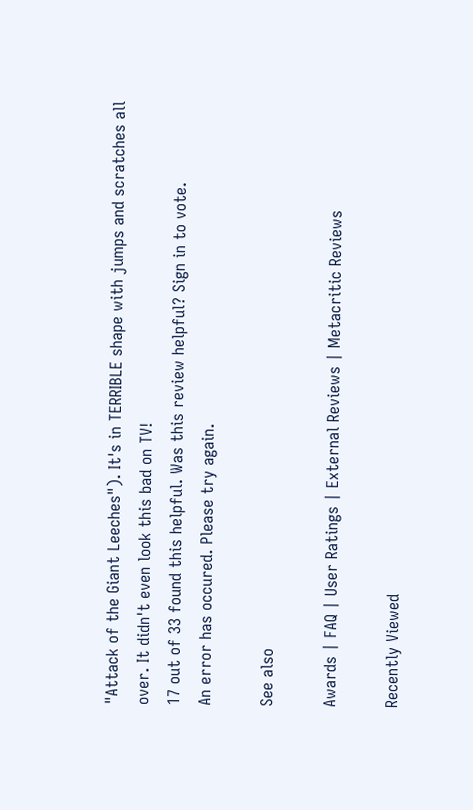"Attack of the Giant Leeches"). It's in TERRIBLE shape with jumps and scratches all over. It didn't even look this bad on TV!
17 out of 33 found this helpful. Was this review helpful? Sign in to vote.
An error has occured. Please try again.

See also

Awards | FAQ | User Ratings | External Reviews | Metacritic Reviews

Recently Viewed